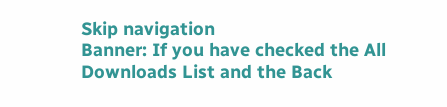Skip navigation
Banner: If you have checked the All Downloads List and the Back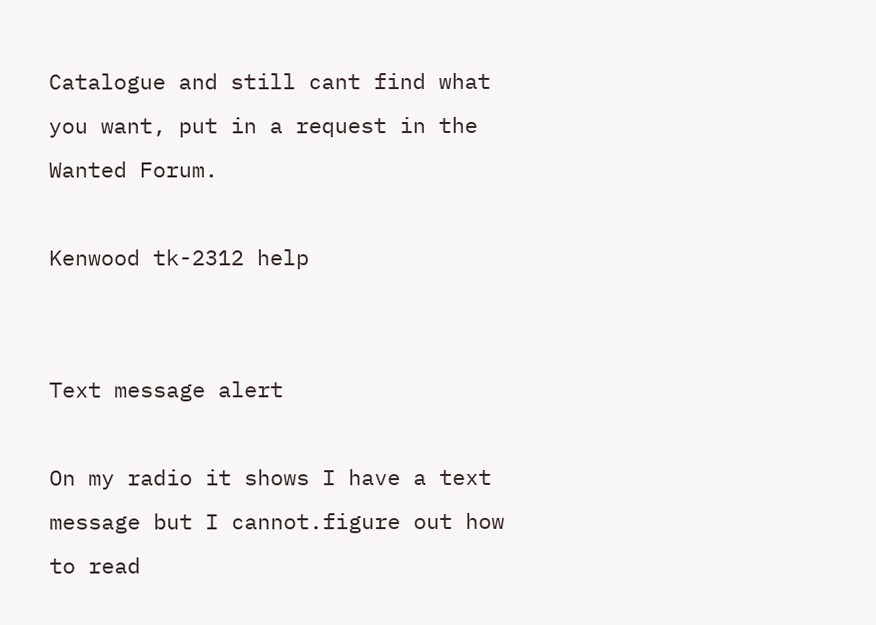Catalogue and still cant find what you want, put in a request in the Wanted Forum.

Kenwood tk-2312 help


Text message alert

On my radio it shows I have a text message but I cannot.figure out how to read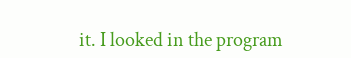it. I looked in the program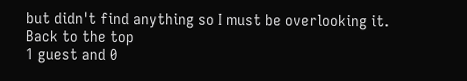but didn't find anything so I must be overlooking it.
Back to the top
1 guest and 0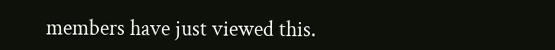members have just viewed this.